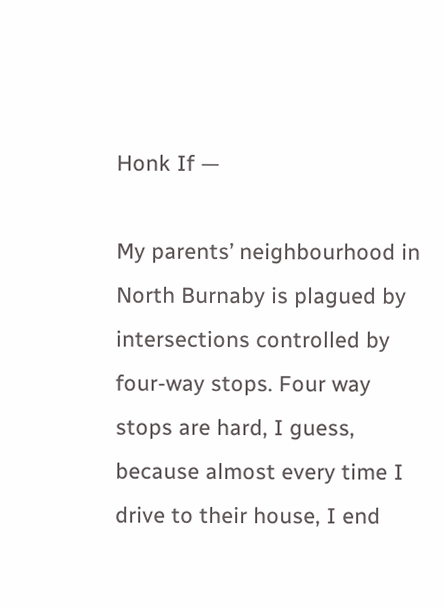Honk If —

My parents’ neighbourhood in North Burnaby is plagued by intersections controlled by four-way stops. Four way stops are hard, I guess, because almost every time I drive to their house, I end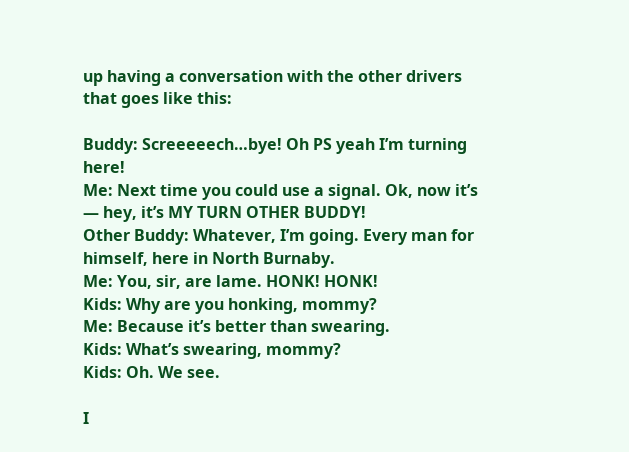up having a conversation with the other drivers that goes like this:

Buddy: Screeeeech…bye! Oh PS yeah I’m turning here!
Me: Next time you could use a signal. Ok, now it’s — hey, it’s MY TURN OTHER BUDDY!
Other Buddy: Whatever, I’m going. Every man for himself, here in North Burnaby.
Me: You, sir, are lame. HONK! HONK!
Kids: Why are you honking, mommy?
Me: Because it’s better than swearing.
Kids: What’s swearing, mommy?
Kids: Oh. We see.

I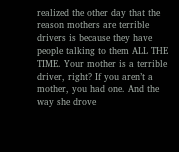realized the other day that the reason mothers are terrible drivers is because they have people talking to them ALL THE TIME. Your mother is a terrible driver, right? If you aren’t a mother, you had one. And the way she drove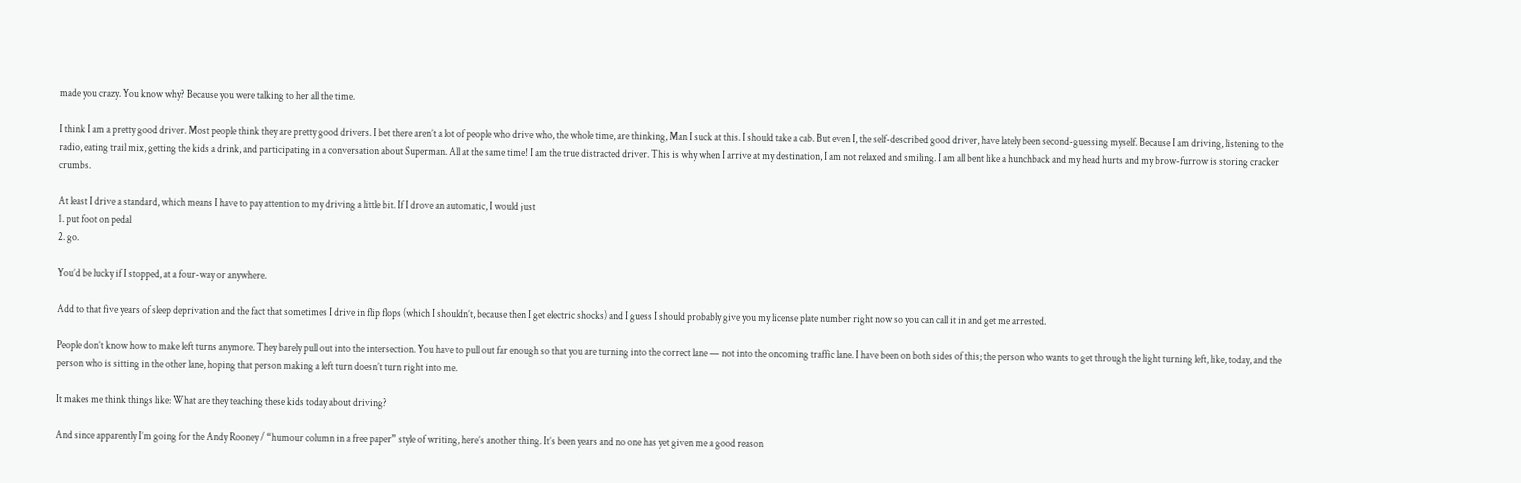made you crazy. You know why? Because you were talking to her all the time.

I think I am a pretty good driver. Most people think they are pretty good drivers. I bet there aren’t a lot of people who drive who, the whole time, are thinking, Man I suck at this. I should take a cab. But even I, the self-described good driver, have lately been second-guessing myself. Because I am driving, listening to the radio, eating trail mix, getting the kids a drink, and participating in a conversation about Superman. All at the same time! I am the true distracted driver. This is why when I arrive at my destination, I am not relaxed and smiling. I am all bent like a hunchback and my head hurts and my brow-furrow is storing cracker crumbs.

At least I drive a standard, which means I have to pay attention to my driving a little bit. If I drove an automatic, I would just
1. put foot on pedal
2. go.

You’d be lucky if I stopped, at a four-way or anywhere.

Add to that five years of sleep deprivation and the fact that sometimes I drive in flip flops (which I shouldn’t, because then I get electric shocks) and I guess I should probably give you my license plate number right now so you can call it in and get me arrested.

People don’t know how to make left turns anymore. They barely pull out into the intersection. You have to pull out far enough so that you are turning into the correct lane — not into the oncoming traffic lane. I have been on both sides of this; the person who wants to get through the light turning left, like, today, and the person who is sitting in the other lane, hoping that person making a left turn doesn’t turn right into me.

It makes me think things like: What are they teaching these kids today about driving?

And since apparently I’m going for the Andy Rooney / “humour column in a free paper” style of writing, here’s another thing. It’s been years and no one has yet given me a good reason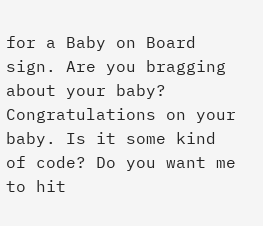for a Baby on Board sign. Are you bragging about your baby? Congratulations on your baby. Is it some kind of code? Do you want me to hit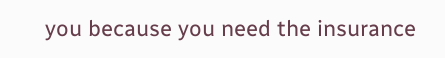you because you need the insurance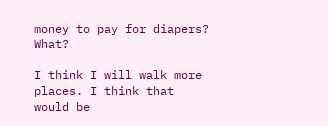money to pay for diapers? What?

I think I will walk more places. I think that would be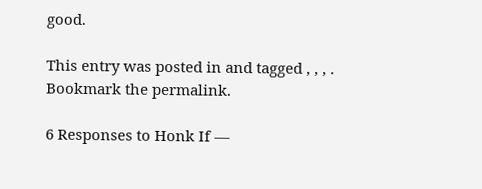good.

This entry was posted in and tagged , , , . Bookmark the permalink.

6 Responses to Honk If —